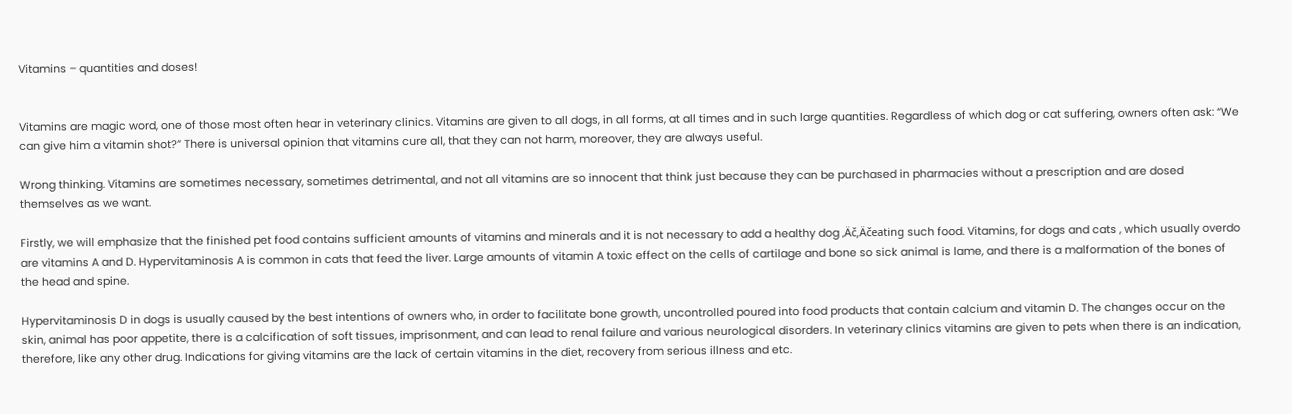Vitamins – quantities and doses!


Vitamins are magic word, one of those most often hear in veterinary clinics. Vitamins are given to all dogs, in all forms, at all times and in such large quantities. Regardless of which dog or cat suffering, owners often ask: “We can give him a vitamin shot?” There is universal opinion that vitamins cure all, that they can not harm, moreover, they are always useful.

Wrong thinking. Vitamins are sometimes necessary, sometimes detrimental, and not all vitamins are so innocent that think just because they can be purchased in pharmacies without a prescription and are dosed themselves as we want.

Firstly, we will emphasize that the finished pet food contains sufficient amounts of vitamins and minerals and it is not necessary to add a healthy dog ‚Äč‚Äčeating such food. Vitamins, for dogs and cats , which usually overdo are vitamins A and D. Hypervitaminosis A is common in cats that feed the liver. Large amounts of vitamin A toxic effect on the cells of cartilage and bone so sick animal is lame, and there is a malformation of the bones of the head and spine.

Hypervitaminosis D in dogs is usually caused by the best intentions of owners who, in order to facilitate bone growth, uncontrolled poured into food products that contain calcium and vitamin D. The changes occur on the skin, animal has poor appetite, there is a calcification of soft tissues, imprisonment, and can lead to renal failure and various neurological disorders. In veterinary clinics vitamins are given to pets when there is an indication, therefore, like any other drug. Indications for giving vitamins are the lack of certain vitamins in the diet, recovery from serious illness and etc.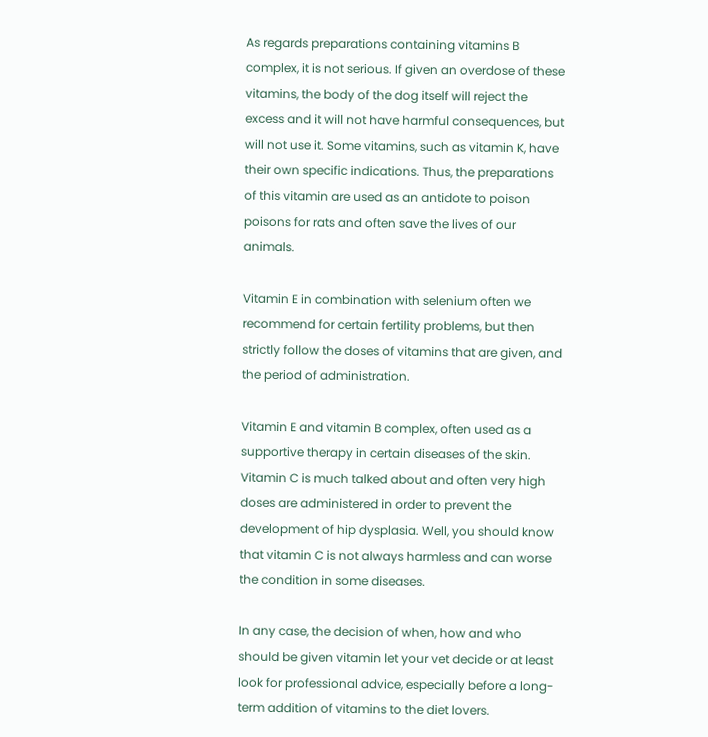As regards preparations containing vitamins B complex, it is not serious. If given an overdose of these vitamins, the body of the dog itself will reject the excess and it will not have harmful consequences, but will not use it. Some vitamins, such as vitamin K, have their own specific indications. Thus, the preparations of this vitamin are used as an antidote to poison poisons for rats and often save the lives of our animals.

Vitamin E in combination with selenium often we recommend for certain fertility problems, but then strictly follow the doses of vitamins that are given, and the period of administration.

Vitamin E and vitamin B complex, often used as a supportive therapy in certain diseases of the skin. Vitamin C is much talked about and often very high doses are administered in order to prevent the development of hip dysplasia. Well, you should know that vitamin C is not always harmless and can worse the condition in some diseases.

In any case, the decision of when, how and who should be given vitamin let your vet decide or at least look for professional advice, especially before a long-term addition of vitamins to the diet lovers.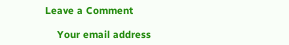Leave a Comment

    Your email address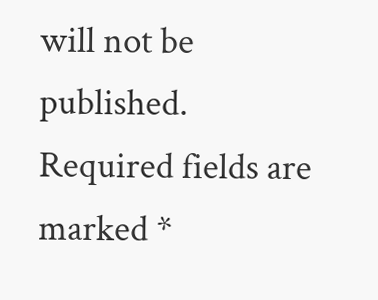will not be published. Required fields are marked *